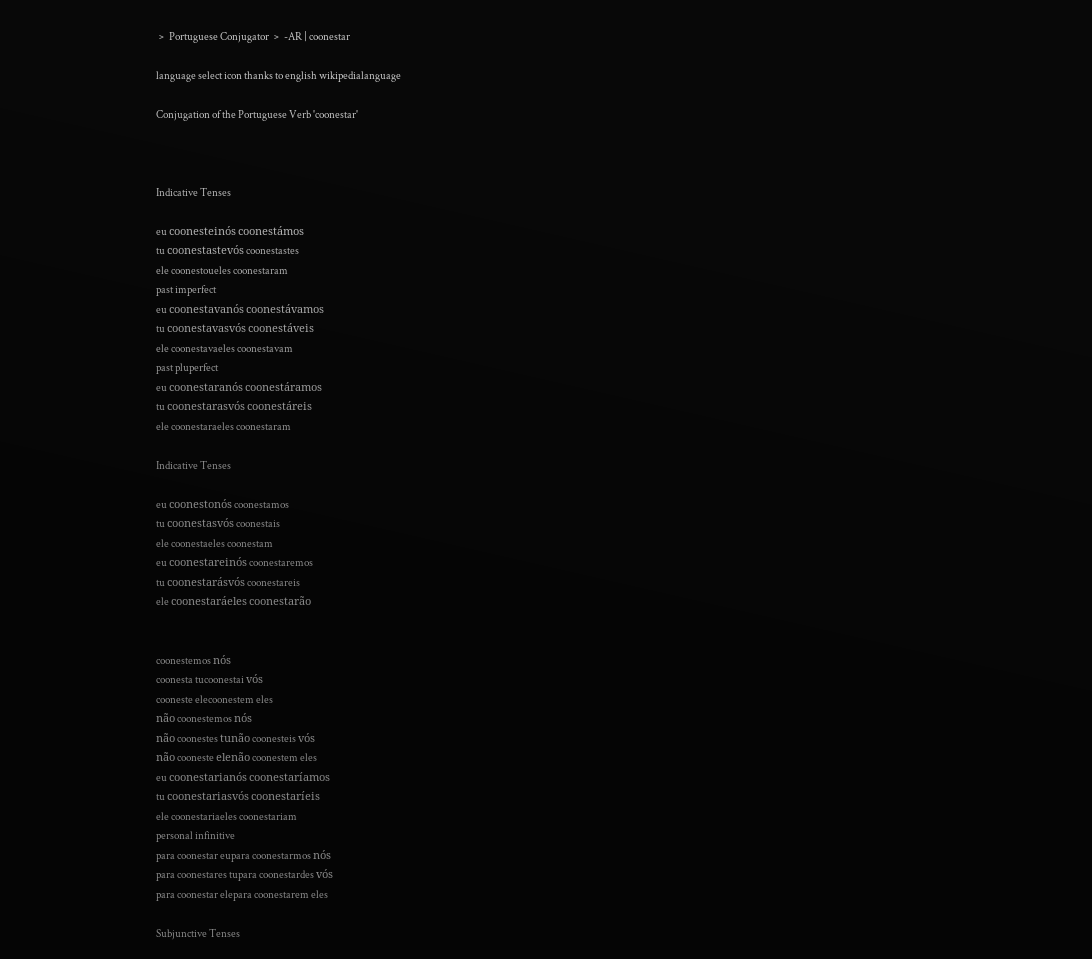﹥ Portuguese Conjugator ﹥ -AR | coonestar

language select icon thanks to english wikipedialanguage

Conjugation of the Portuguese Verb 'coonestar'



Indicative Tenses

eu coonesteinós coonestámos
tu coonestastevós coonestastes
ele coonestoueles coonestaram
past imperfect
eu coonestavanós coonestávamos
tu coonestavasvós coonestáveis
ele coonestavaeles coonestavam
past pluperfect
eu coonestaranós coonestáramos
tu coonestarasvós coonestáreis
ele coonestaraeles coonestaram

Indicative Tenses

eu coonestonós coonestamos
tu coonestasvós coonestais
ele coonestaeles coonestam
eu coonestareinós coonestaremos
tu coonestarásvós coonestareis
ele coonestaráeles coonestarão


coonestemos nós
coonesta tucoonestai vós
cooneste elecoonestem eles
não coonestemos nós
não coonestes tunão coonesteis vós
não cooneste elenão coonestem eles
eu coonestarianós coonestaríamos
tu coonestariasvós coonestaríeis
ele coonestariaeles coonestariam
personal infinitive
para coonestar eupara coonestarmos nós
para coonestares tupara coonestardes vós
para coonestar elepara coonestarem eles

Subjunctive Tenses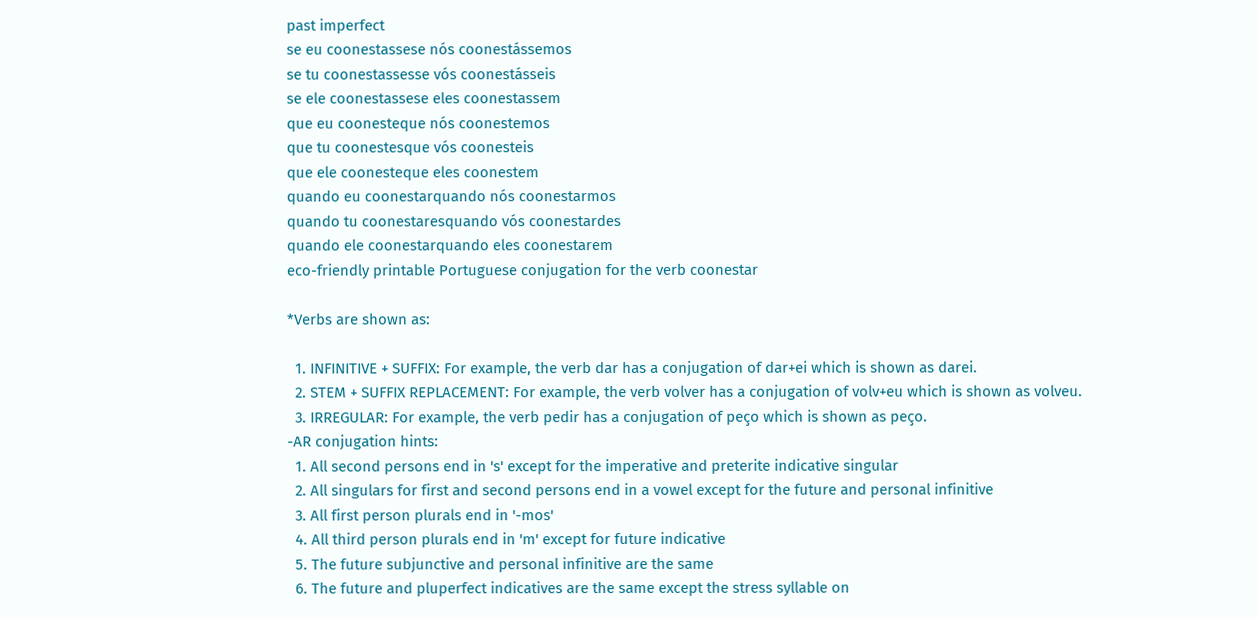past imperfect
se eu coonestassese nós coonestássemos
se tu coonestassesse vós coonestásseis
se ele coonestassese eles coonestassem
que eu coonesteque nós coonestemos
que tu coonestesque vós coonesteis
que ele coonesteque eles coonestem
quando eu coonestarquando nós coonestarmos
quando tu coonestaresquando vós coonestardes
quando ele coonestarquando eles coonestarem
eco-friendly printable Portuguese conjugation for the verb coonestar

*Verbs are shown as:

  1. INFINITIVE + SUFFIX: For example, the verb dar has a conjugation of dar+ei which is shown as darei.
  2. STEM + SUFFIX REPLACEMENT: For example, the verb volver has a conjugation of volv+eu which is shown as volveu.
  3. IRREGULAR: For example, the verb pedir has a conjugation of peço which is shown as peço.
-AR conjugation hints:
  1. All second persons end in 's' except for the imperative and preterite indicative singular
  2. All singulars for first and second persons end in a vowel except for the future and personal infinitive
  3. All first person plurals end in '-mos'
  4. All third person plurals end in 'm' except for future indicative
  5. The future subjunctive and personal infinitive are the same
  6. The future and pluperfect indicatives are the same except the stress syllable on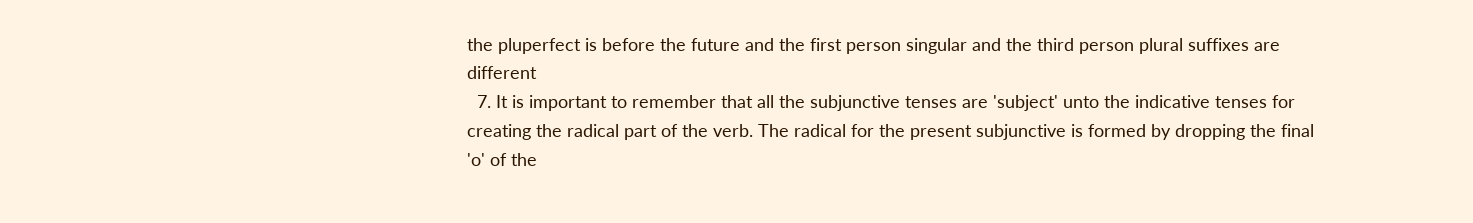the pluperfect is before the future and the first person singular and the third person plural suffixes are different
  7. It is important to remember that all the subjunctive tenses are 'subject' unto the indicative tenses for creating the radical part of the verb. The radical for the present subjunctive is formed by dropping the final 'o' of the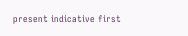present indicative first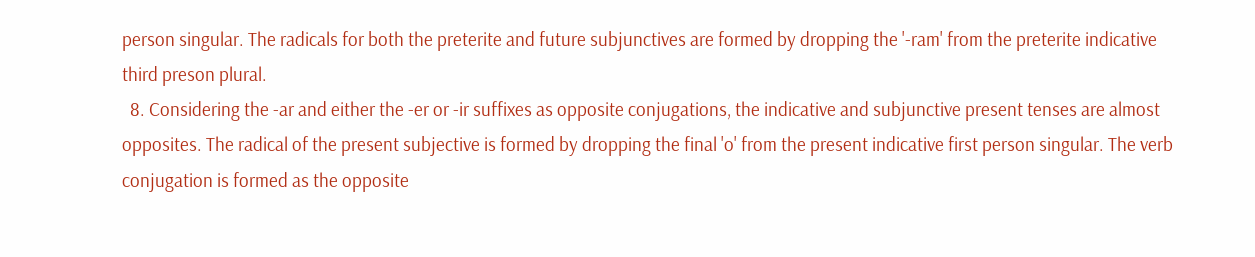person singular. The radicals for both the preterite and future subjunctives are formed by dropping the '-ram' from the preterite indicative third preson plural.
  8. Considering the -ar and either the -er or -ir suffixes as opposite conjugations, the indicative and subjunctive present tenses are almost opposites. The radical of the present subjective is formed by dropping the final 'o' from the present indicative first person singular. The verb conjugation is formed as the opposite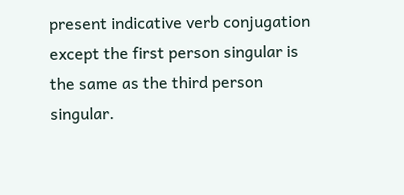present indicative verb conjugation except the first person singular is the same as the third person singular.